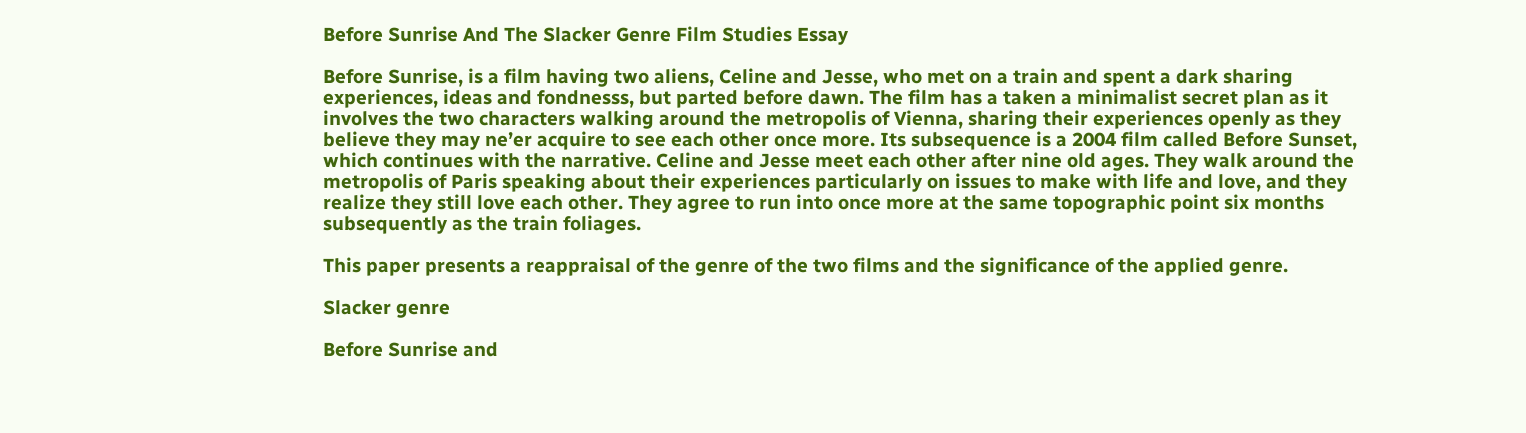Before Sunrise And The Slacker Genre Film Studies Essay

Before Sunrise, is a film having two aliens, Celine and Jesse, who met on a train and spent a dark sharing experiences, ideas and fondnesss, but parted before dawn. The film has a taken a minimalist secret plan as it involves the two characters walking around the metropolis of Vienna, sharing their experiences openly as they believe they may ne’er acquire to see each other once more. Its subsequence is a 2004 film called Before Sunset, which continues with the narrative. Celine and Jesse meet each other after nine old ages. They walk around the metropolis of Paris speaking about their experiences particularly on issues to make with life and love, and they realize they still love each other. They agree to run into once more at the same topographic point six months subsequently as the train foliages.

This paper presents a reappraisal of the genre of the two films and the significance of the applied genre.

Slacker genre

Before Sunrise and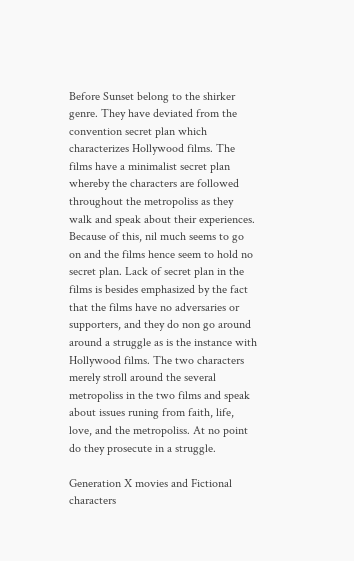Before Sunset belong to the shirker genre. They have deviated from the convention secret plan which characterizes Hollywood films. The films have a minimalist secret plan whereby the characters are followed throughout the metropoliss as they walk and speak about their experiences. Because of this, nil much seems to go on and the films hence seem to hold no secret plan. Lack of secret plan in the films is besides emphasized by the fact that the films have no adversaries or supporters, and they do non go around around a struggle as is the instance with Hollywood films. The two characters merely stroll around the several metropoliss in the two films and speak about issues runing from faith, life, love, and the metropoliss. At no point do they prosecute in a struggle.

Generation X movies and Fictional characters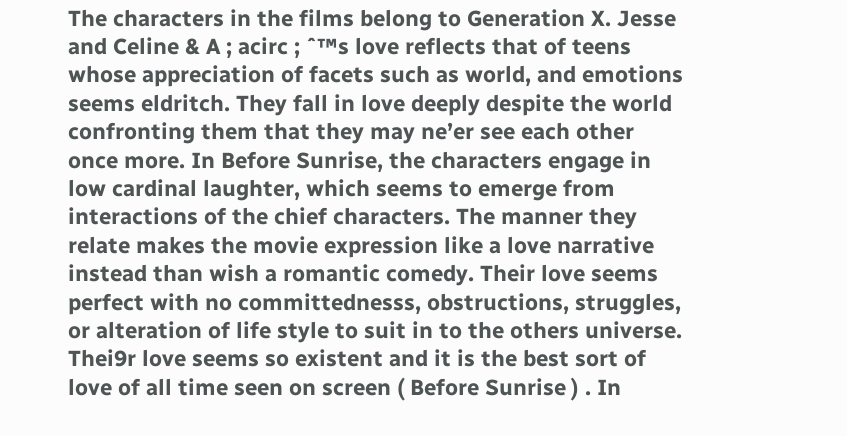The characters in the films belong to Generation X. Jesse and Celine & A ; acirc ; ˆ™s love reflects that of teens whose appreciation of facets such as world, and emotions seems eldritch. They fall in love deeply despite the world confronting them that they may ne’er see each other once more. In Before Sunrise, the characters engage in low cardinal laughter, which seems to emerge from interactions of the chief characters. The manner they relate makes the movie expression like a love narrative instead than wish a romantic comedy. Their love seems perfect with no committednesss, obstructions, struggles, or alteration of life style to suit in to the others universe. Thei9r love seems so existent and it is the best sort of love of all time seen on screen ( Before Sunrise ) . In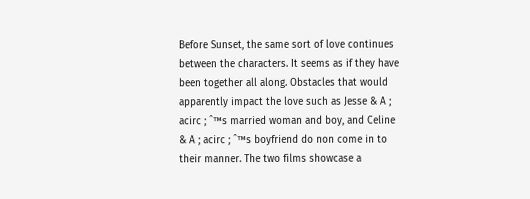Before Sunset, the same sort of love continues between the characters. It seems as if they have been together all along. Obstacles that would apparently impact the love such as Jesse & A ; acirc ; ˆ™s married woman and boy, and Celine & A ; acirc ; ˆ™s boyfriend do non come in to their manner. The two films showcase a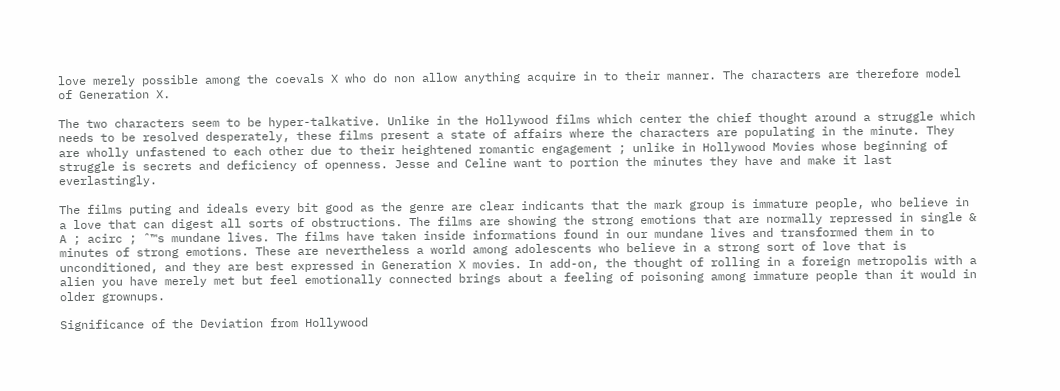love merely possible among the coevals X who do non allow anything acquire in to their manner. The characters are therefore model of Generation X.

The two characters seem to be hyper-talkative. Unlike in the Hollywood films which center the chief thought around a struggle which needs to be resolved desperately, these films present a state of affairs where the characters are populating in the minute. They are wholly unfastened to each other due to their heightened romantic engagement ; unlike in Hollywood Movies whose beginning of struggle is secrets and deficiency of openness. Jesse and Celine want to portion the minutes they have and make it last everlastingly.

The films puting and ideals every bit good as the genre are clear indicants that the mark group is immature people, who believe in a love that can digest all sorts of obstructions. The films are showing the strong emotions that are normally repressed in single & A ; acirc ; ˆ™s mundane lives. The films have taken inside informations found in our mundane lives and transformed them in to minutes of strong emotions. These are nevertheless a world among adolescents who believe in a strong sort of love that is unconditioned, and they are best expressed in Generation X movies. In add-on, the thought of rolling in a foreign metropolis with a alien you have merely met but feel emotionally connected brings about a feeling of poisoning among immature people than it would in older grownups.

Significance of the Deviation from Hollywood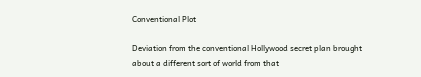Conventional Plot

Deviation from the conventional Hollywood secret plan brought about a different sort of world from that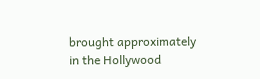brought approximately in the Hollywood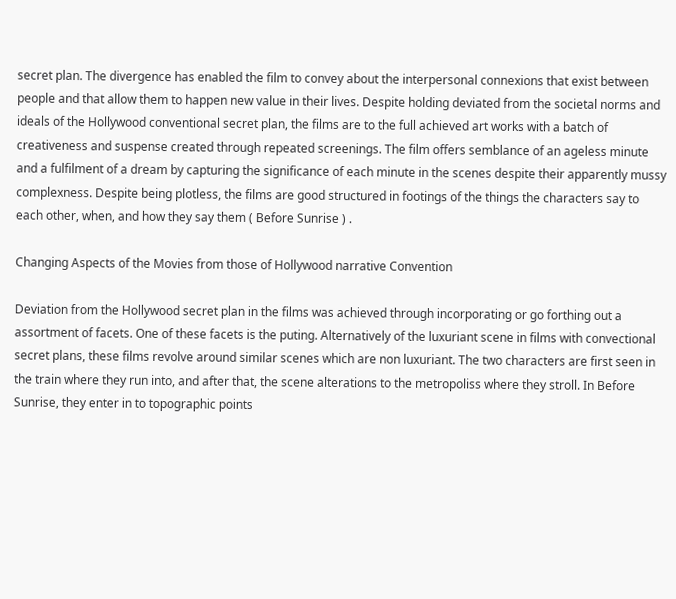secret plan. The divergence has enabled the film to convey about the interpersonal connexions that exist between people and that allow them to happen new value in their lives. Despite holding deviated from the societal norms and ideals of the Hollywood conventional secret plan, the films are to the full achieved art works with a batch of creativeness and suspense created through repeated screenings. The film offers semblance of an ageless minute and a fulfilment of a dream by capturing the significance of each minute in the scenes despite their apparently mussy complexness. Despite being plotless, the films are good structured in footings of the things the characters say to each other, when, and how they say them ( Before Sunrise ) .

Changing Aspects of the Movies from those of Hollywood narrative Convention

Deviation from the Hollywood secret plan in the films was achieved through incorporating or go forthing out a assortment of facets. One of these facets is the puting. Alternatively of the luxuriant scene in films with convectional secret plans, these films revolve around similar scenes which are non luxuriant. The two characters are first seen in the train where they run into, and after that, the scene alterations to the metropoliss where they stroll. In Before Sunrise, they enter in to topographic points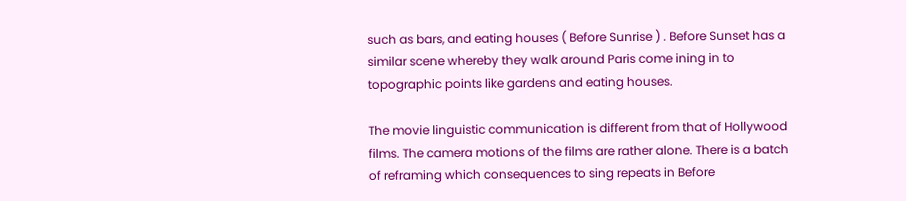such as bars, and eating houses ( Before Sunrise ) . Before Sunset has a similar scene whereby they walk around Paris come ining in to topographic points like gardens and eating houses.

The movie linguistic communication is different from that of Hollywood films. The camera motions of the films are rather alone. There is a batch of reframing which consequences to sing repeats in Before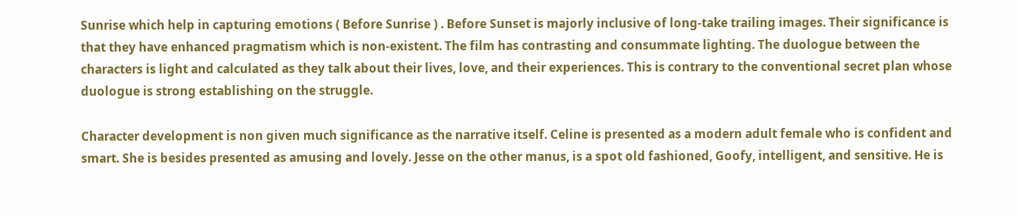Sunrise which help in capturing emotions ( Before Sunrise ) . Before Sunset is majorly inclusive of long-take trailing images. Their significance is that they have enhanced pragmatism which is non-existent. The film has contrasting and consummate lighting. The duologue between the characters is light and calculated as they talk about their lives, love, and their experiences. This is contrary to the conventional secret plan whose duologue is strong establishing on the struggle.

Character development is non given much significance as the narrative itself. Celine is presented as a modern adult female who is confident and smart. She is besides presented as amusing and lovely. Jesse on the other manus, is a spot old fashioned, Goofy, intelligent, and sensitive. He is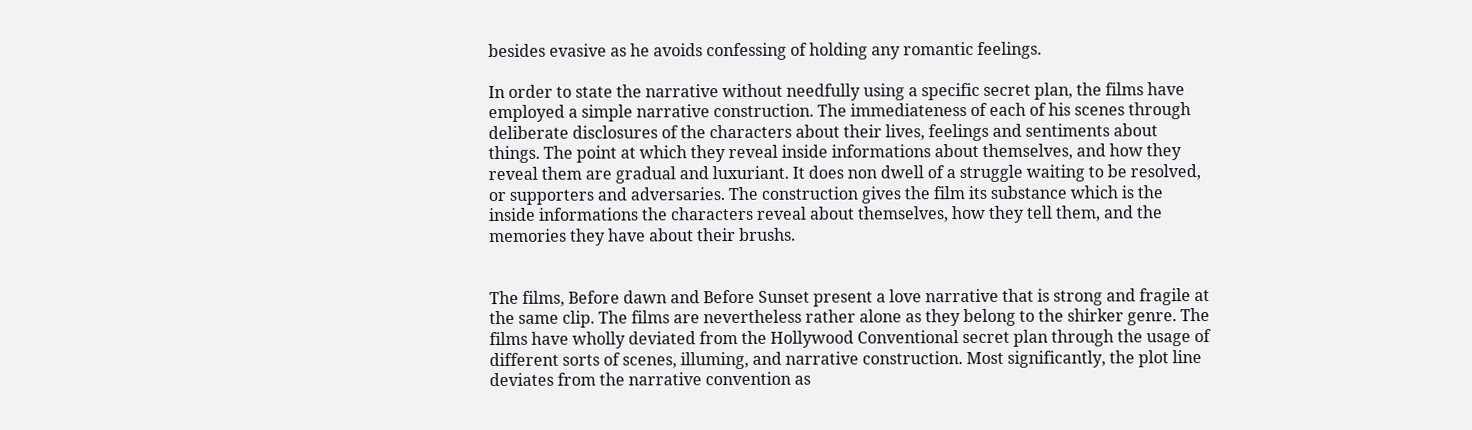besides evasive as he avoids confessing of holding any romantic feelings.

In order to state the narrative without needfully using a specific secret plan, the films have employed a simple narrative construction. The immediateness of each of his scenes through deliberate disclosures of the characters about their lives, feelings and sentiments about things. The point at which they reveal inside informations about themselves, and how they reveal them are gradual and luxuriant. It does non dwell of a struggle waiting to be resolved, or supporters and adversaries. The construction gives the film its substance which is the inside informations the characters reveal about themselves, how they tell them, and the memories they have about their brushs.


The films, Before dawn and Before Sunset present a love narrative that is strong and fragile at the same clip. The films are nevertheless rather alone as they belong to the shirker genre. The films have wholly deviated from the Hollywood Conventional secret plan through the usage of different sorts of scenes, illuming, and narrative construction. Most significantly, the plot line deviates from the narrative convention as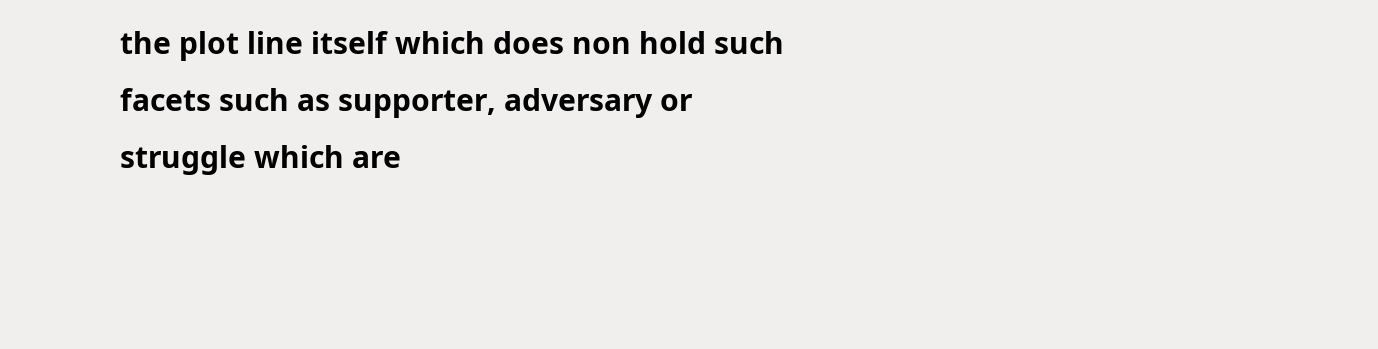the plot line itself which does non hold such facets such as supporter, adversary or struggle which are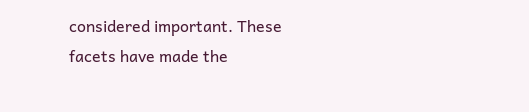considered important. These facets have made the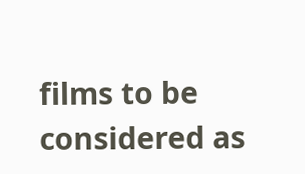films to be considered as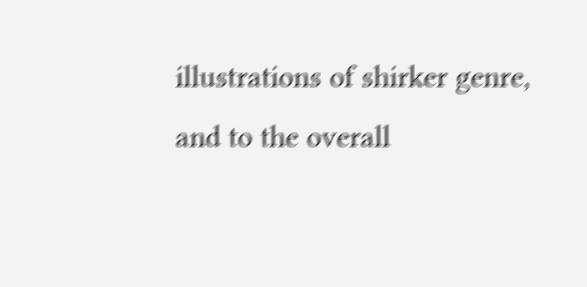illustrations of shirker genre, and to the overall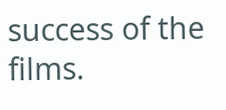success of the films.